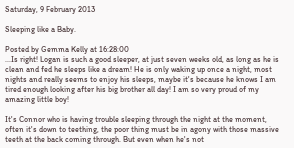Saturday, 9 February 2013

Sleeping like a Baby.

Posted by Gemma Kelly at 16:28:00
...Is right! Logan is such a good sleeper, at just seven weeks old, as long as he is clean and fed he sleeps like a dream! He is only waking up once a night, most nights and really seems to enjoy his sleeps, maybe it's because he knows I am tired enough looking after his big brother all day! I am so very proud of my amazing little boy!

It's Connor who is having trouble sleeping through the night at the moment, often it's down to teething, the poor thing must be in agony with those massive teeth at the back coming through. But even when he's not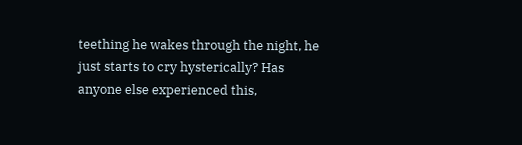teething he wakes through the night, he just starts to cry hysterically? Has anyone else experienced this,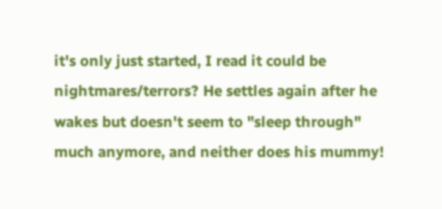it's only just started, I read it could be nightmares/terrors? He settles again after he wakes but doesn't seem to "sleep through" much anymore, and neither does his mummy!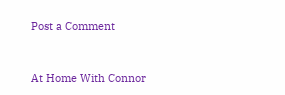Post a Comment


At Home With Connor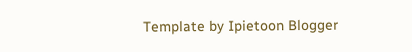Template by Ipietoon Blogger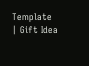Template | Gift Idea